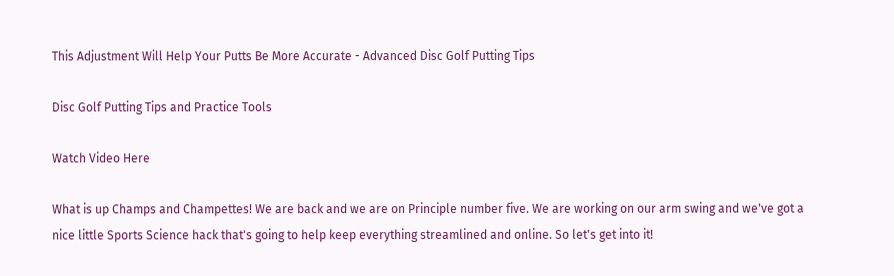This Adjustment Will Help Your Putts Be More Accurate - Advanced Disc Golf Putting Tips

Disc Golf Putting Tips and Practice Tools

Watch Video Here

What is up Champs and Champettes! We are back and we are on Principle number five. We are working on our arm swing and we've got a nice little Sports Science hack that's going to help keep everything streamlined and online. So let's get into it!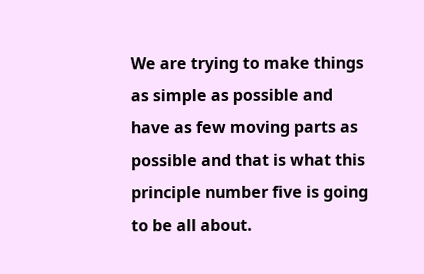We are trying to make things as simple as possible and have as few moving parts as possible and that is what this principle number five is going to be all about.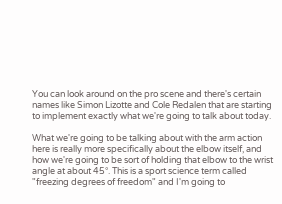You can look around on the pro scene and there's certain names like Simon Lizotte and Cole Redalen that are starting to implement exactly what we're going to talk about today.

What we're going to be talking about with the arm action here is really more specifically about the elbow itself, and how we're going to be sort of holding that elbow to the wrist angle at about 45°. This is a sport science term called "freezing degrees of freedom" and I'm going to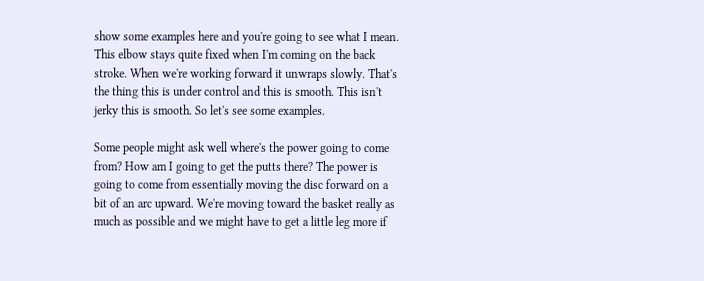show some examples here and you're going to see what I mean. This elbow stays quite fixed when I'm coming on the back stroke. When we're working forward it unwraps slowly. That's the thing this is under control and this is smooth. This isn't jerky this is smooth. So let's see some examples.

Some people might ask well where's the power going to come from? How am I going to get the putts there? The power is going to come from essentially moving the disc forward on a bit of an arc upward. We're moving toward the basket really as much as possible and we might have to get a little leg more if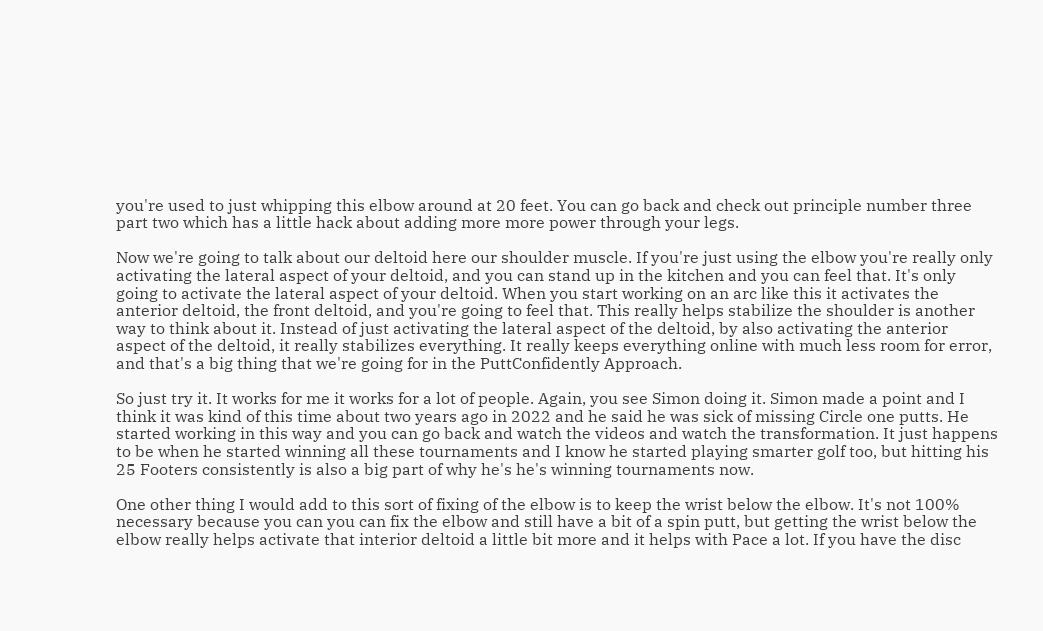you're used to just whipping this elbow around at 20 feet. You can go back and check out principle number three part two which has a little hack about adding more more power through your legs.

Now we're going to talk about our deltoid here our shoulder muscle. If you're just using the elbow you're really only activating the lateral aspect of your deltoid, and you can stand up in the kitchen and you can feel that. It's only going to activate the lateral aspect of your deltoid. When you start working on an arc like this it activates the anterior deltoid, the front deltoid, and you're going to feel that. This really helps stabilize the shoulder is another way to think about it. Instead of just activating the lateral aspect of the deltoid, by also activating the anterior aspect of the deltoid, it really stabilizes everything. It really keeps everything online with much less room for error, and that's a big thing that we're going for in the PuttConfidently Approach.

So just try it. It works for me it works for a lot of people. Again, you see Simon doing it. Simon made a point and I think it was kind of this time about two years ago in 2022 and he said he was sick of missing Circle one putts. He started working in this way and you can go back and watch the videos and watch the transformation. It just happens to be when he started winning all these tournaments and I know he started playing smarter golf too, but hitting his 25 Footers consistently is also a big part of why he's he's winning tournaments now.

One other thing I would add to this sort of fixing of the elbow is to keep the wrist below the elbow. It's not 100% necessary because you can you can fix the elbow and still have a bit of a spin putt, but getting the wrist below the elbow really helps activate that interior deltoid a little bit more and it helps with Pace a lot. If you have the disc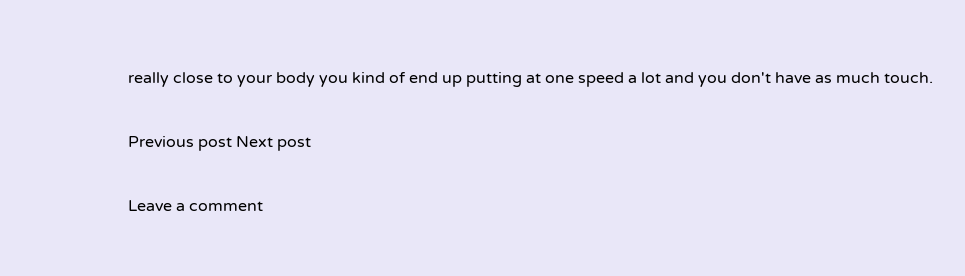really close to your body you kind of end up putting at one speed a lot and you don't have as much touch.

Previous post Next post

Leave a comment